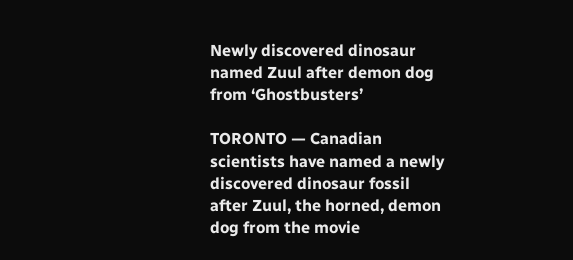Newly discovered dinosaur named Zuul after demon dog from ‘Ghostbusters’

TORONTO — Canadian scientists have named a newly discovered dinosaur fossil after Zuul, the horned, demon dog from the movie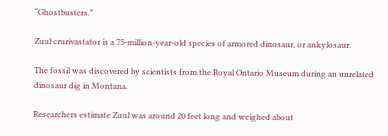“Ghostbusters.”

Zuul crurivastator is a 75-million-year-old species of armored dinosaur, or ankylosaur.

The fossil was discovered by scientists from the Royal Ontario Museum during an unrelated dinosaur dig in Montana.

Researchers estimate Zuul was around 20 feet long and weighed about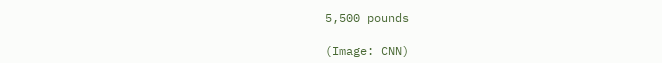5,500 pounds

(Image: CNN)